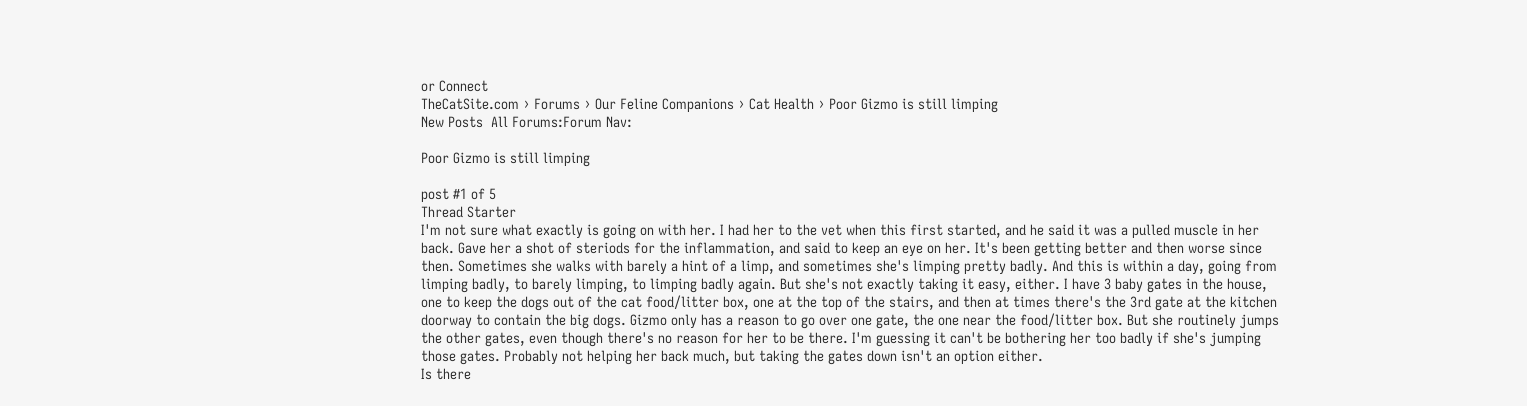or Connect
TheCatSite.com › Forums › Our Feline Companions › Cat Health › Poor Gizmo is still limping
New Posts  All Forums:Forum Nav:

Poor Gizmo is still limping

post #1 of 5
Thread Starter
I'm not sure what exactly is going on with her. I had her to the vet when this first started, and he said it was a pulled muscle in her back. Gave her a shot of steriods for the inflammation, and said to keep an eye on her. It's been getting better and then worse since then. Sometimes she walks with barely a hint of a limp, and sometimes she's limping pretty badly. And this is within a day, going from limping badly, to barely limping, to limping badly again. But she's not exactly taking it easy, either. I have 3 baby gates in the house, one to keep the dogs out of the cat food/litter box, one at the top of the stairs, and then at times there's the 3rd gate at the kitchen doorway to contain the big dogs. Gizmo only has a reason to go over one gate, the one near the food/litter box. But she routinely jumps the other gates, even though there's no reason for her to be there. I'm guessing it can't be bothering her too badly if she's jumping those gates. Probably not helping her back much, but taking the gates down isn't an option either.
Is there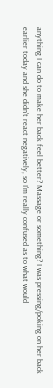anything I can do to make her back feel better? Massage or something? I was pressing/poking on her back earlier today and she didn't react negatively, so I'm really confused as to what would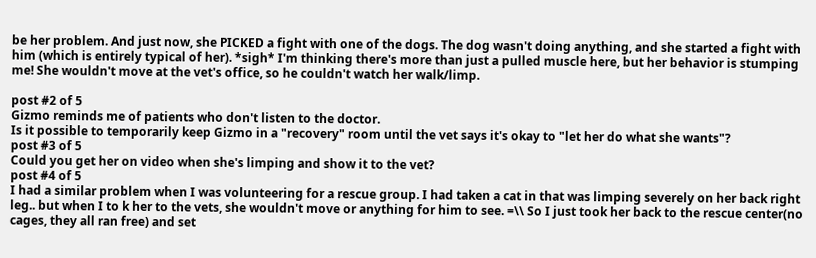be her problem. And just now, she PICKED a fight with one of the dogs. The dog wasn't doing anything, and she started a fight with him (which is entirely typical of her). *sigh* I'm thinking there's more than just a pulled muscle here, but her behavior is stumping me! She wouldn't move at the vet's office, so he couldn't watch her walk/limp.

post #2 of 5
Gizmo reminds me of patients who don't listen to the doctor.
Is it possible to temporarily keep Gizmo in a "recovery" room until the vet says it's okay to "let her do what she wants"?
post #3 of 5
Could you get her on video when she's limping and show it to the vet?
post #4 of 5
I had a similar problem when I was volunteering for a rescue group. I had taken a cat in that was limping severely on her back right leg.. but when I to k her to the vets, she wouldn't move or anything for him to see. =\\ So I just took her back to the rescue center(no cages, they all ran free) and set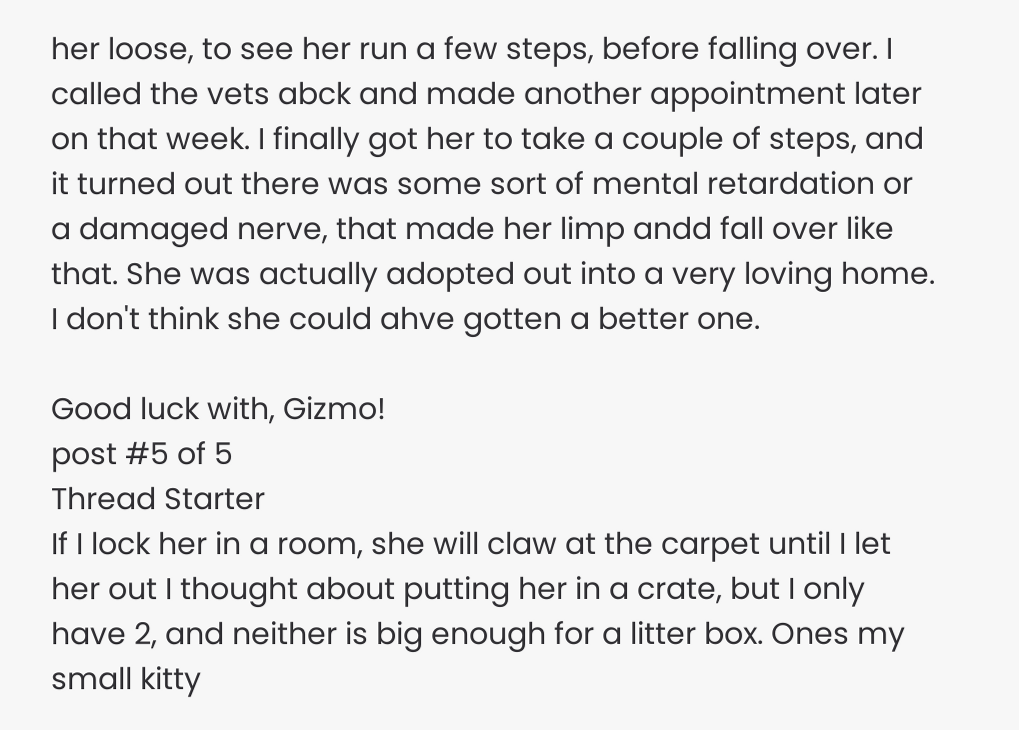her loose, to see her run a few steps, before falling over. I called the vets abck and made another appointment later on that week. I finally got her to take a couple of steps, and it turned out there was some sort of mental retardation or a damaged nerve, that made her limp andd fall over like that. She was actually adopted out into a very loving home. I don't think she could ahve gotten a better one.

Good luck with, Gizmo!
post #5 of 5
Thread Starter
If I lock her in a room, she will claw at the carpet until I let her out I thought about putting her in a crate, but I only have 2, and neither is big enough for a litter box. Ones my small kitty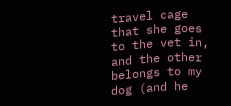travel cage that she goes to the vet in, and the other belongs to my dog (and he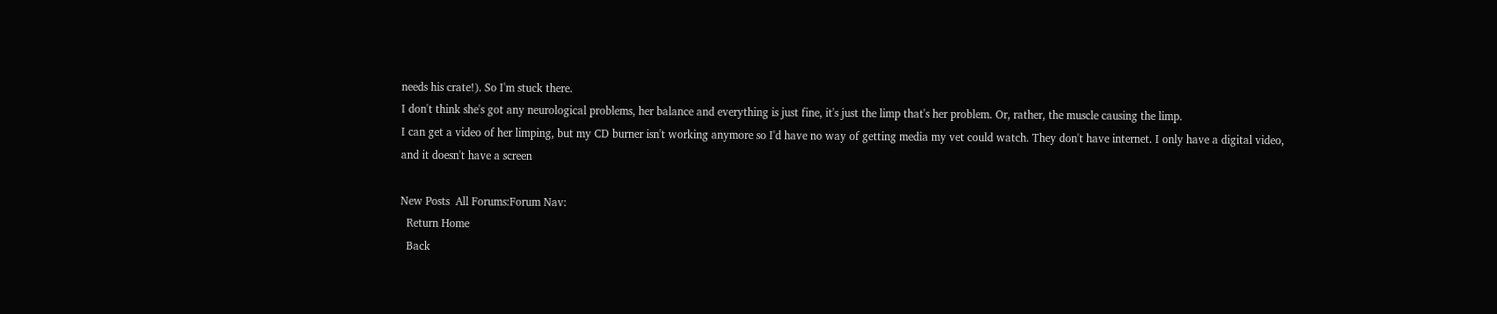needs his crate!). So I'm stuck there.
I don't think she's got any neurological problems, her balance and everything is just fine, it's just the limp that's her problem. Or, rather, the muscle causing the limp.
I can get a video of her limping, but my CD burner isn't working anymore so I'd have no way of getting media my vet could watch. They don't have internet. I only have a digital video, and it doesn't have a screen

New Posts  All Forums:Forum Nav:
  Return Home
  Back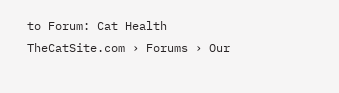to Forum: Cat Health
TheCatSite.com › Forums › Our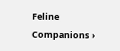Feline Companions ›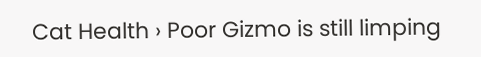Cat Health › Poor Gizmo is still limping